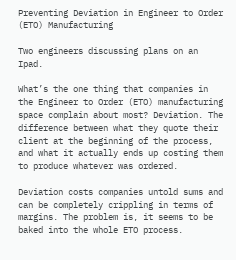Preventing Deviation in Engineer to Order (ETO) Manufacturing

Two engineers discussing plans on an Ipad.

What’s the one thing that companies in the Engineer to Order (ETO) manufacturing space complain about most? Deviation. The difference between what they quote their client at the beginning of the process, and what it actually ends up costing them to produce whatever was ordered.

Deviation costs companies untold sums and can be completely crippling in terms of margins. The problem is, it seems to be baked into the whole ETO process.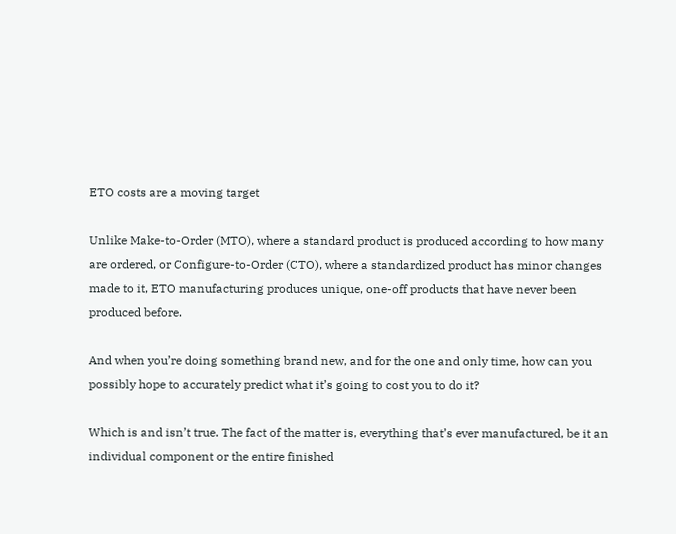ETO costs are a moving target

Unlike Make-to-Order (MTO), where a standard product is produced according to how many are ordered, or Configure-to-Order (CTO), where a standardized product has minor changes made to it, ETO manufacturing produces unique, one-off products that have never been produced before.

And when you’re doing something brand new, and for the one and only time, how can you possibly hope to accurately predict what it’s going to cost you to do it?

Which is and isn’t true. The fact of the matter is, everything that’s ever manufactured, be it an individual component or the entire finished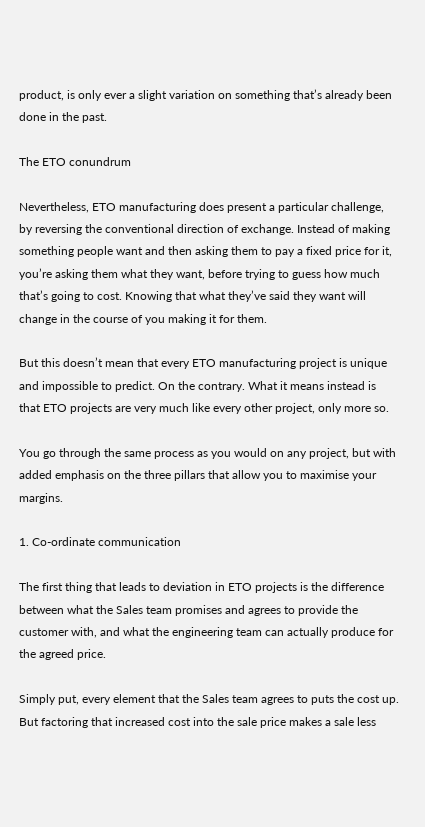product, is only ever a slight variation on something that’s already been done in the past.

The ETO conundrum

Nevertheless, ETO manufacturing does present a particular challenge, by reversing the conventional direction of exchange. Instead of making something people want and then asking them to pay a fixed price for it, you’re asking them what they want, before trying to guess how much that’s going to cost. Knowing that what they’ve said they want will change in the course of you making it for them.

But this doesn’t mean that every ETO manufacturing project is unique and impossible to predict. On the contrary. What it means instead is that ETO projects are very much like every other project, only more so.

You go through the same process as you would on any project, but with added emphasis on the three pillars that allow you to maximise your margins.

1. Co-ordinate communication

The first thing that leads to deviation in ETO projects is the difference between what the Sales team promises and agrees to provide the customer with, and what the engineering team can actually produce for the agreed price.

Simply put, every element that the Sales team agrees to puts the cost up. But factoring that increased cost into the sale price makes a sale less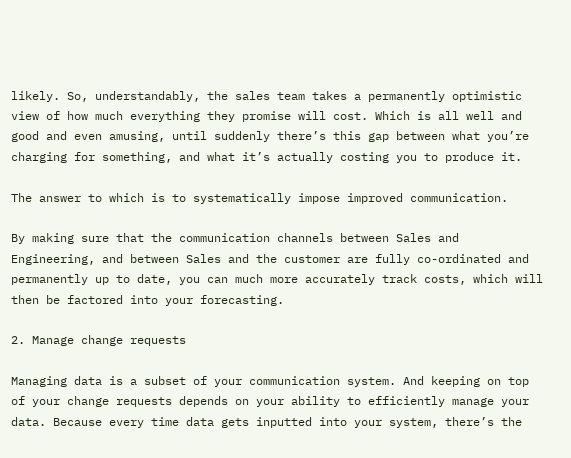likely. So, understandably, the sales team takes a permanently optimistic view of how much everything they promise will cost. Which is all well and good and even amusing, until suddenly there’s this gap between what you’re charging for something, and what it’s actually costing you to produce it.

The answer to which is to systematically impose improved communication.

By making sure that the communication channels between Sales and Engineering, and between Sales and the customer are fully co-ordinated and permanently up to date, you can much more accurately track costs, which will then be factored into your forecasting.

2. Manage change requests

Managing data is a subset of your communication system. And keeping on top of your change requests depends on your ability to efficiently manage your data. Because every time data gets inputted into your system, there’s the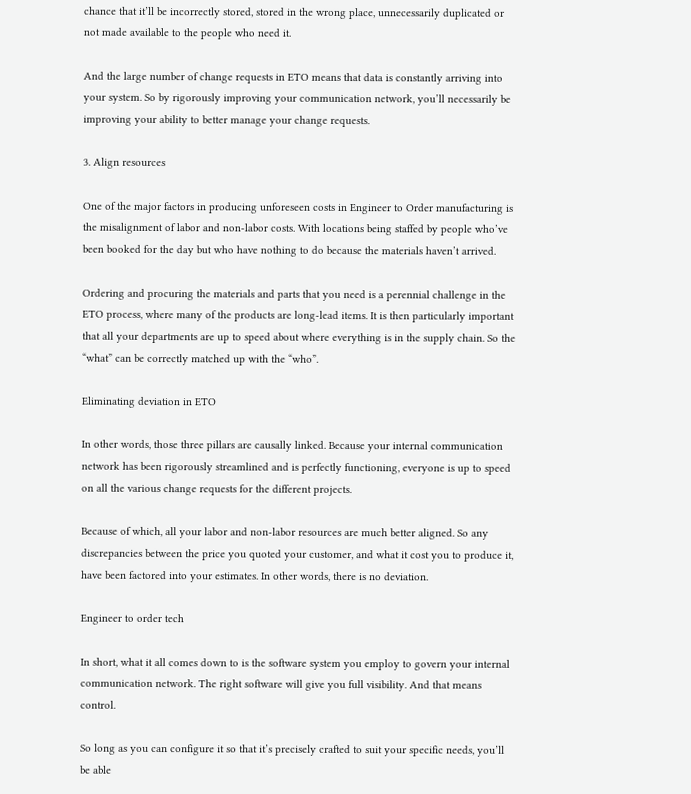chance that it’ll be incorrectly stored, stored in the wrong place, unnecessarily duplicated or not made available to the people who need it.

And the large number of change requests in ETO means that data is constantly arriving into your system. So by rigorously improving your communication network, you’ll necessarily be improving your ability to better manage your change requests.

3. Align resources

One of the major factors in producing unforeseen costs in Engineer to Order manufacturing is the misalignment of labor and non-labor costs. With locations being staffed by people who’ve been booked for the day but who have nothing to do because the materials haven’t arrived.

Ordering and procuring the materials and parts that you need is a perennial challenge in the ETO process, where many of the products are long-lead items. It is then particularly important that all your departments are up to speed about where everything is in the supply chain. So the “what” can be correctly matched up with the “who”.

Eliminating deviation in ETO

In other words, those three pillars are causally linked. Because your internal communication network has been rigorously streamlined and is perfectly functioning, everyone is up to speed on all the various change requests for the different projects.

Because of which, all your labor and non-labor resources are much better aligned. So any discrepancies between the price you quoted your customer, and what it cost you to produce it, have been factored into your estimates. In other words, there is no deviation.

Engineer to order tech

In short, what it all comes down to is the software system you employ to govern your internal communication network. The right software will give you full visibility. And that means control.

So long as you can configure it so that it’s precisely crafted to suit your specific needs, you’ll be able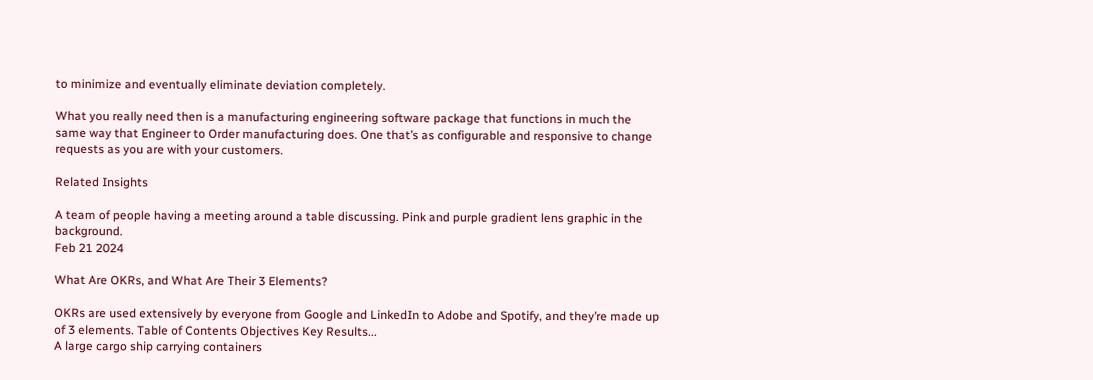to minimize and eventually eliminate deviation completely.

What you really need then is a manufacturing engineering software package that functions in much the same way that Engineer to Order manufacturing does. One that’s as configurable and responsive to change requests as you are with your customers.

Related Insights

A team of people having a meeting around a table discussing. Pink and purple gradient lens graphic in the background.
Feb 21 2024

What Are OKRs, and What Are Their 3 Elements?

OKRs are used extensively by everyone from Google and LinkedIn to Adobe and Spotify, and they’re made up of 3 elements. Table of Contents Objectives Key Results...
A large cargo ship carrying containers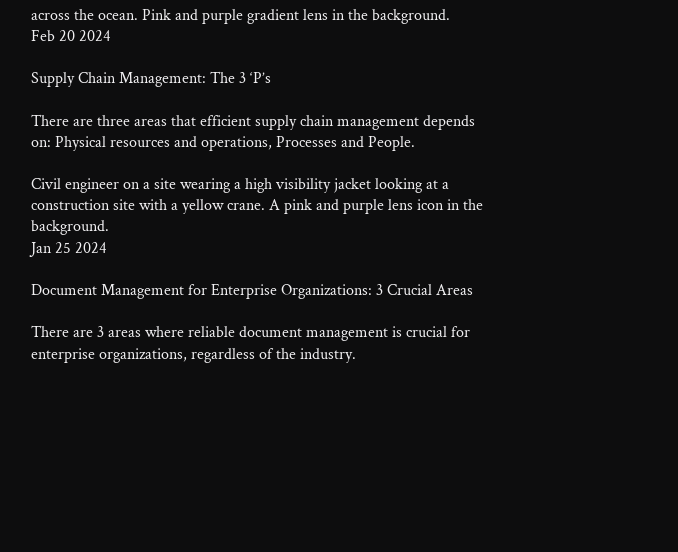across the ocean. Pink and purple gradient lens in the background.
Feb 20 2024

Supply Chain Management: The 3 ‘P’s

There are three areas that efficient supply chain management depends on: Physical resources and operations, Processes and People.

Civil engineer on a site wearing a high visibility jacket looking at a construction site with a yellow crane. A pink and purple lens icon in the background.
Jan 25 2024

Document Management for Enterprise Organizations: 3 Crucial Areas

There are 3 areas where reliable document management is crucial for enterprise organizations, regardless of the industry.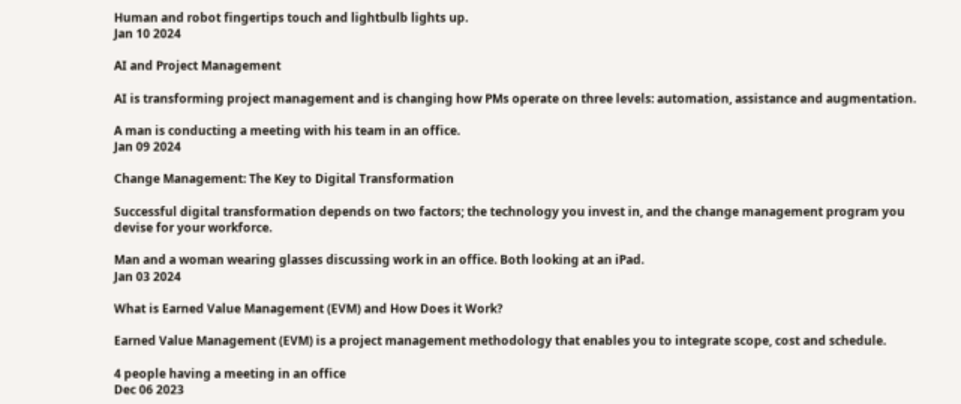Human and robot fingertips touch and lightbulb lights up.
Jan 10 2024

AI and Project Management

AI is transforming project management and is changing how PMs operate on three levels: automation, assistance and augmentation.

A man is conducting a meeting with his team in an office.
Jan 09 2024

Change Management: The Key to Digital Transformation

Successful digital transformation depends on two factors; the technology you invest in, and the change management program you devise for your workforce.

Man and a woman wearing glasses discussing work in an office. Both looking at an iPad.
Jan 03 2024

What is Earned Value Management (EVM) and How Does it Work?

Earned Value Management (EVM) is a project management methodology that enables you to integrate scope, cost and schedule.

4 people having a meeting in an office
Dec 06 2023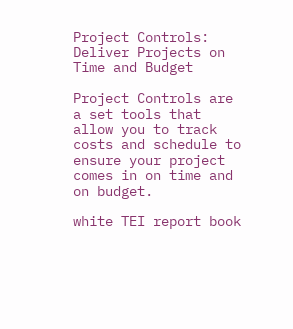Project Controls: Deliver Projects on Time and Budget

Project Controls are a set tools that allow you to track costs and schedule to ensure your project comes in on time and on budget.

white TEI report book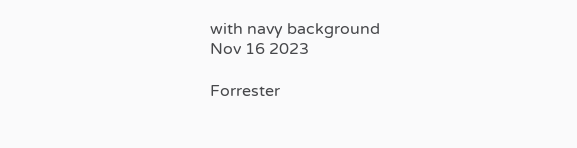with navy background
Nov 16 2023

Forrester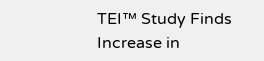TEI™ Study Finds Increase in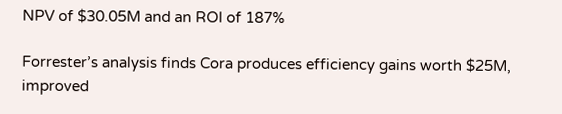NPV of $30.05M and an ROI of 187%

Forrester’s analysis finds Cora produces efficiency gains worth $25M, improved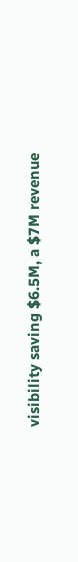visibility saving $6.5M, a $7M revenue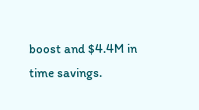boost and $4.4M in time savings.